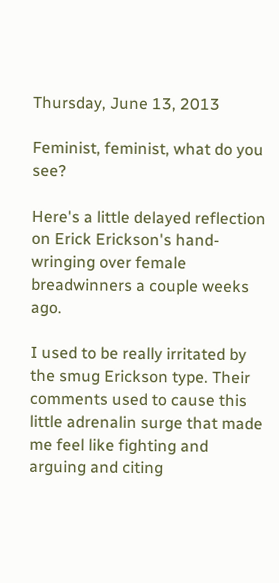Thursday, June 13, 2013

Feminist, feminist, what do you see?

Here's a little delayed reflection on Erick Erickson's hand-wringing over female breadwinners a couple weeks ago.

I used to be really irritated by the smug Erickson type. Their comments used to cause this little adrenalin surge that made me feel like fighting and arguing and citing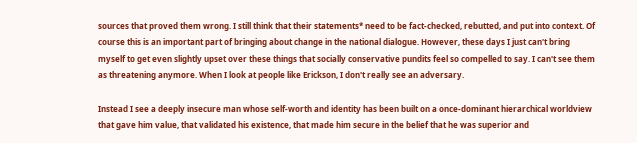sources that proved them wrong. I still think that their statements* need to be fact-checked, rebutted, and put into context. Of course this is an important part of bringing about change in the national dialogue. However, these days I just can't bring myself to get even slightly upset over these things that socially conservative pundits feel so compelled to say. I can't see them as threatening anymore. When I look at people like Erickson, I don't really see an adversary.

Instead I see a deeply insecure man whose self-worth and identity has been built on a once-dominant hierarchical worldview that gave him value, that validated his existence, that made him secure in the belief that he was superior and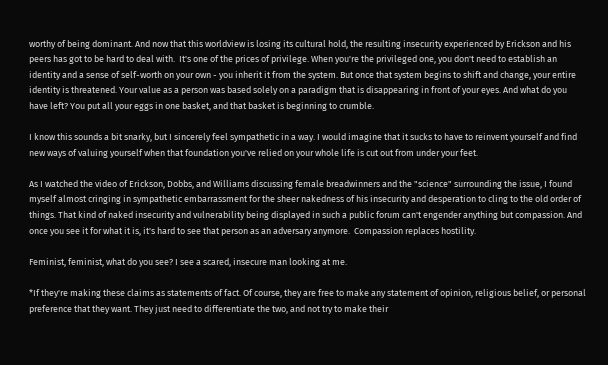worthy of being dominant. And now that this worldview is losing its cultural hold, the resulting insecurity experienced by Erickson and his peers has got to be hard to deal with.  It's one of the prices of privilege. When you're the privileged one, you don't need to establish an identity and a sense of self-worth on your own - you inherit it from the system. But once that system begins to shift and change, your entire identity is threatened. Your value as a person was based solely on a paradigm that is disappearing in front of your eyes. And what do you have left? You put all your eggs in one basket, and that basket is beginning to crumble.

I know this sounds a bit snarky, but I sincerely feel sympathetic in a way. I would imagine that it sucks to have to reinvent yourself and find new ways of valuing yourself when that foundation you've relied on your whole life is cut out from under your feet.

As I watched the video of Erickson, Dobbs, and Williams discussing female breadwinners and the "science" surrounding the issue, I found myself almost cringing in sympathetic embarrassment for the sheer nakedness of his insecurity and desperation to cling to the old order of things. That kind of naked insecurity and vulnerability being displayed in such a public forum can't engender anything but compassion. And once you see it for what it is, it's hard to see that person as an adversary anymore.  Compassion replaces hostility.

Feminist, feminist, what do you see? I see a scared, insecure man looking at me.

*If they're making these claims as statements of fact. Of course, they are free to make any statement of opinion, religious belief, or personal preference that they want. They just need to differentiate the two, and not try to make their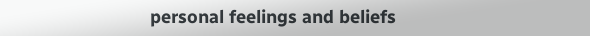personal feelings and beliefs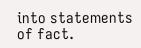into statements of fact.